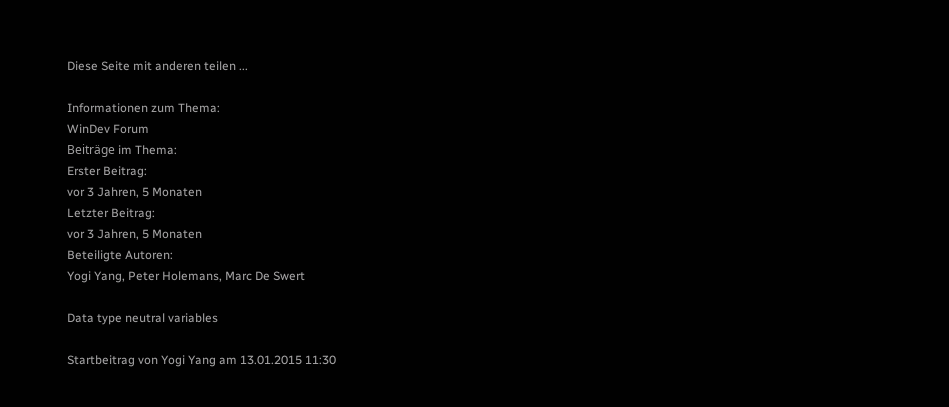Diese Seite mit anderen teilen ...

Informationen zum Thema:
WinDev Forum
Beiträge im Thema:
Erster Beitrag:
vor 3 Jahren, 5 Monaten
Letzter Beitrag:
vor 3 Jahren, 5 Monaten
Beteiligte Autoren:
Yogi Yang, Peter Holemans, Marc De Swert

Data type neutral variables

Startbeitrag von Yogi Yang am 13.01.2015 11:30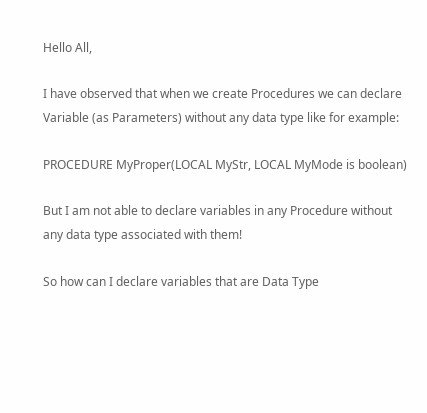Hello All,

I have observed that when we create Procedures we can declare Variable (as Parameters) without any data type like for example:

PROCEDURE MyProper(LOCAL MyStr, LOCAL MyMode is boolean)

But I am not able to declare variables in any Procedure without any data type associated with them!

So how can I declare variables that are Data Type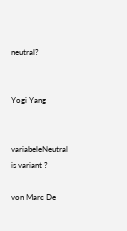neutral?


Yogi Yang


variabeleNeutral is variant ?

von Marc De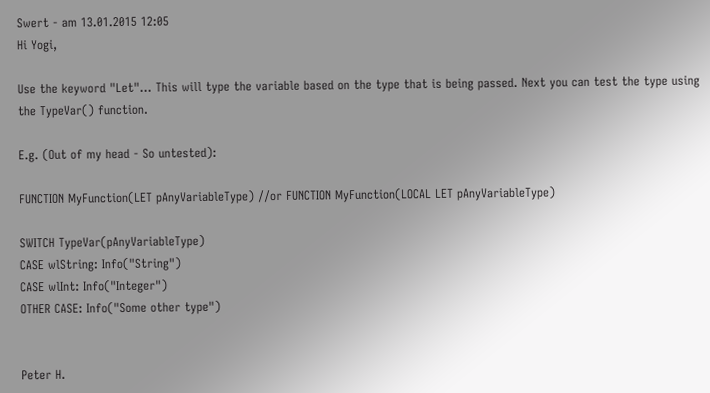Swert - am 13.01.2015 12:05
Hi Yogi,

Use the keyword "Let"... This will type the variable based on the type that is being passed. Next you can test the type using the TypeVar() function.

E.g. (Out of my head - So untested):

FUNCTION MyFunction(LET pAnyVariableType) //or FUNCTION MyFunction(LOCAL LET pAnyVariableType)

SWITCH TypeVar(pAnyVariableType)
CASE wlString: Info("String")
CASE wlInt: Info("Integer")
OTHER CASE: Info("Some other type")


Peter H.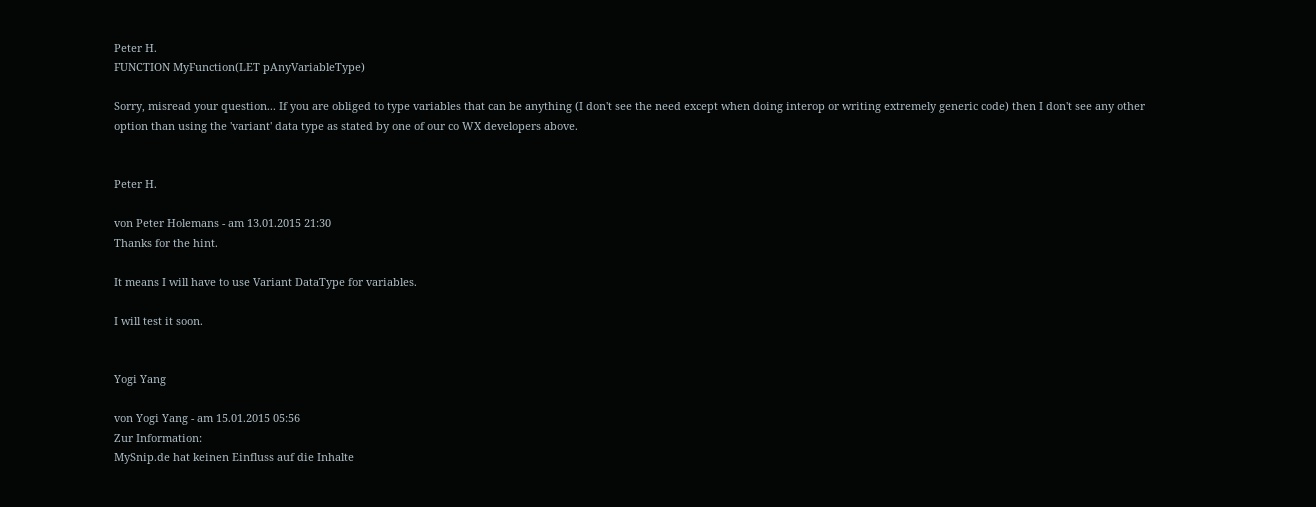Peter H.
FUNCTION MyFunction(LET pAnyVariableType)

Sorry, misread your question... If you are obliged to type variables that can be anything (I don't see the need except when doing interop or writing extremely generic code) then I don't see any other option than using the 'variant' data type as stated by one of our co WX developers above.


Peter H.

von Peter Holemans - am 13.01.2015 21:30
Thanks for the hint.

It means I will have to use Variant DataType for variables.

I will test it soon.


Yogi Yang

von Yogi Yang - am 15.01.2015 05:56
Zur Information:
MySnip.de hat keinen Einfluss auf die Inhalte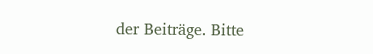der Beiträge. Bitte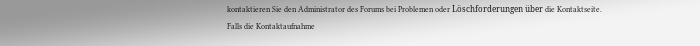kontaktieren Sie den Administrator des Forums bei Problemen oder Löschforderungen über die Kontaktseite.
Falls die Kontaktaufnahme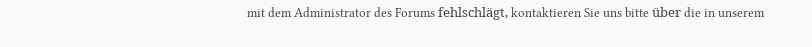mit dem Administrator des Forums fehlschlägt, kontaktieren Sie uns bitte über die in unserem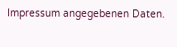Impressum angegebenen Daten.